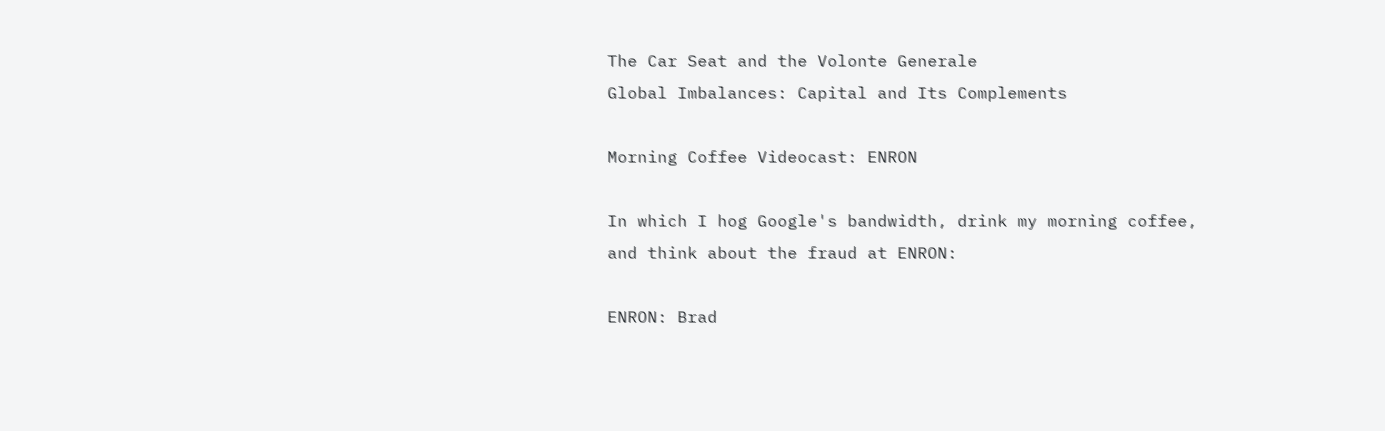The Car Seat and the Volonte Generale
Global Imbalances: Capital and Its Complements

Morning Coffee Videocast: ENRON

In which I hog Google's bandwidth, drink my morning coffee, and think about the fraud at ENRON:

ENRON: Brad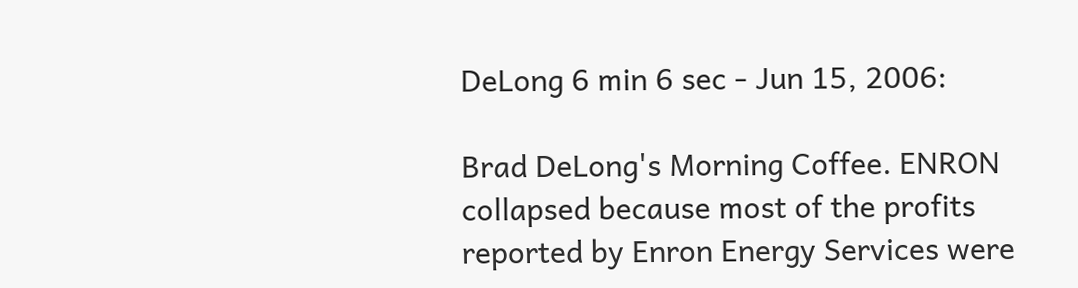DeLong 6 min 6 sec - Jun 15, 2006:

Brad DeLong's Morning Coffee. ENRON collapsed because most of the profits reported by Enron Energy Services were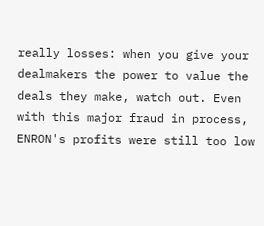really losses: when you give your dealmakers the power to value the deals they make, watch out. Even with this major fraud in process, ENRON's profits were still too low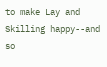to make Lay and Skilling happy--and so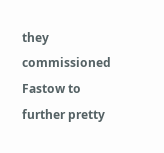they commissioned Fastow to further pretty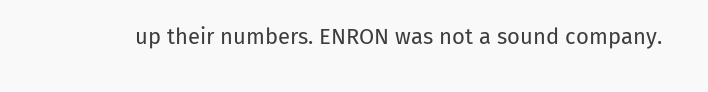up their numbers. ENRON was not a sound company.